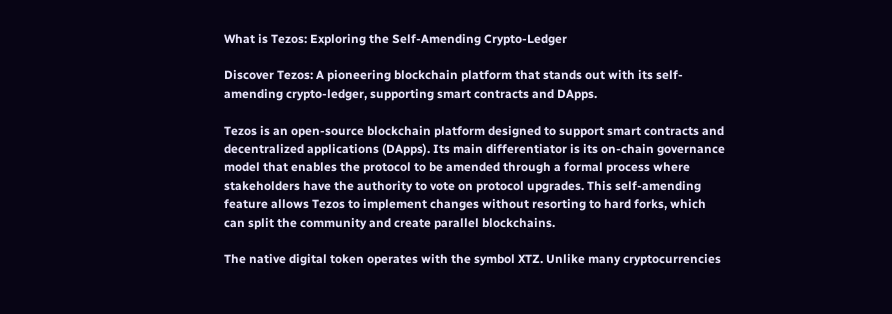What is Tezos: Exploring the Self-Amending Crypto-Ledger

Discover Tezos: A pioneering blockchain platform that stands out with its self-amending crypto-ledger, supporting smart contracts and DApps.

Tezos is an open-source blockchain platform designed to support smart contracts and decentralized applications (DApps). Its main differentiator is its on-chain governance model that enables the protocol to be amended through a formal process where stakeholders have the authority to vote on protocol upgrades. This self-amending feature allows Tezos to implement changes without resorting to hard forks, which can split the community and create parallel blockchains.

The native digital token operates with the symbol XTZ. Unlike many cryptocurrencies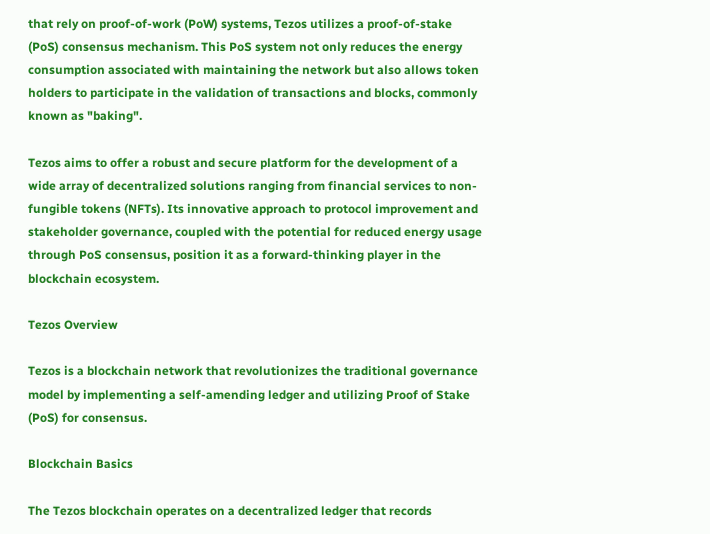that rely on proof-of-work (PoW) systems, Tezos utilizes a proof-of-stake (PoS) consensus mechanism. This PoS system not only reduces the energy consumption associated with maintaining the network but also allows token holders to participate in the validation of transactions and blocks, commonly known as "baking".

Tezos aims to offer a robust and secure platform for the development of a wide array of decentralized solutions ranging from financial services to non-fungible tokens (NFTs). Its innovative approach to protocol improvement and stakeholder governance, coupled with the potential for reduced energy usage through PoS consensus, position it as a forward-thinking player in the blockchain ecosystem.

Tezos Overview

Tezos is a blockchain network that revolutionizes the traditional governance model by implementing a self-amending ledger and utilizing Proof of Stake (PoS) for consensus.

Blockchain Basics

The Tezos blockchain operates on a decentralized ledger that records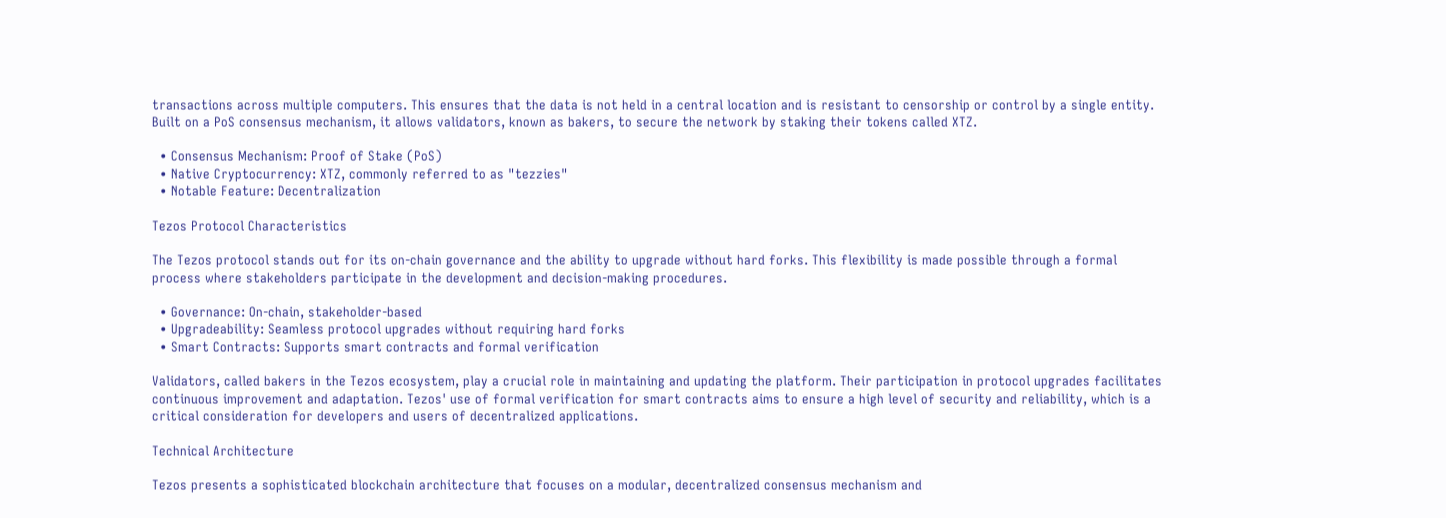transactions across multiple computers. This ensures that the data is not held in a central location and is resistant to censorship or control by a single entity. Built on a PoS consensus mechanism, it allows validators, known as bakers, to secure the network by staking their tokens called XTZ.

  • Consensus Mechanism: Proof of Stake (PoS)
  • Native Cryptocurrency: XTZ, commonly referred to as "tezzies"
  • Notable Feature: Decentralization

Tezos Protocol Characteristics

The Tezos protocol stands out for its on-chain governance and the ability to upgrade without hard forks. This flexibility is made possible through a formal process where stakeholders participate in the development and decision-making procedures.

  • Governance: On-chain, stakeholder-based
  • Upgradeability: Seamless protocol upgrades without requiring hard forks
  • Smart Contracts: Supports smart contracts and formal verification

Validators, called bakers in the Tezos ecosystem, play a crucial role in maintaining and updating the platform. Their participation in protocol upgrades facilitates continuous improvement and adaptation. Tezos' use of formal verification for smart contracts aims to ensure a high level of security and reliability, which is a critical consideration for developers and users of decentralized applications.

Technical Architecture

Tezos presents a sophisticated blockchain architecture that focuses on a modular, decentralized consensus mechanism and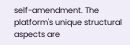self-amendment. The platform's unique structural aspects are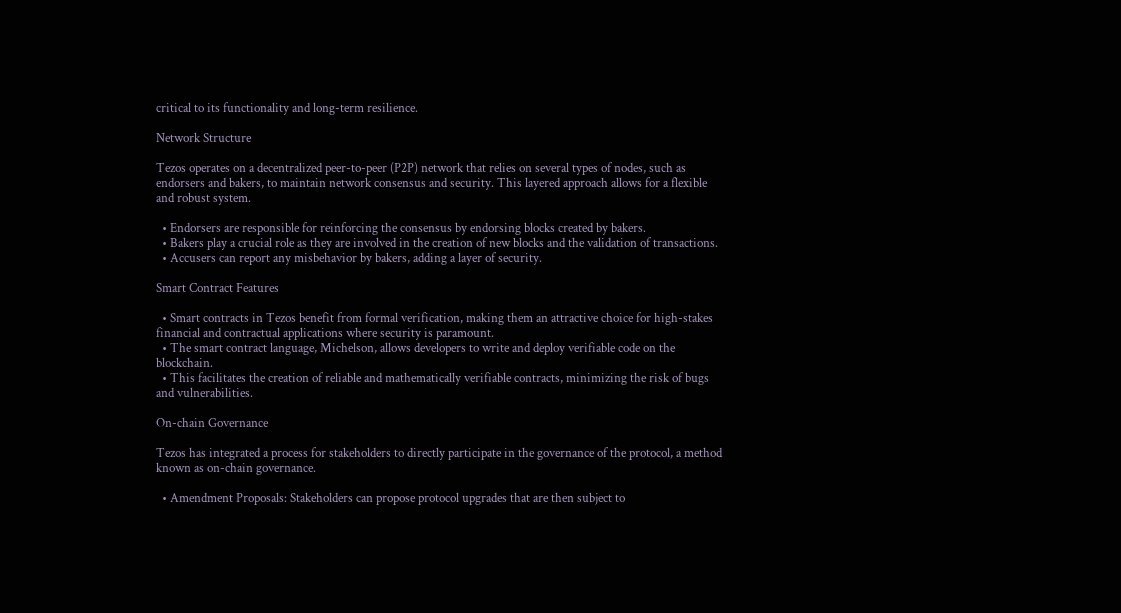critical to its functionality and long-term resilience.

Network Structure

Tezos operates on a decentralized peer-to-peer (P2P) network that relies on several types of nodes, such as endorsers and bakers, to maintain network consensus and security. This layered approach allows for a flexible and robust system.

  • Endorsers are responsible for reinforcing the consensus by endorsing blocks created by bakers.
  • Bakers play a crucial role as they are involved in the creation of new blocks and the validation of transactions.
  • Accusers can report any misbehavior by bakers, adding a layer of security.

Smart Contract Features

  • Smart contracts in Tezos benefit from formal verification, making them an attractive choice for high-stakes financial and contractual applications where security is paramount.
  • The smart contract language, Michelson, allows developers to write and deploy verifiable code on the blockchain.
  • This facilitates the creation of reliable and mathematically verifiable contracts, minimizing the risk of bugs and vulnerabilities.

On-chain Governance

Tezos has integrated a process for stakeholders to directly participate in the governance of the protocol, a method known as on-chain governance.

  • Amendment Proposals: Stakeholders can propose protocol upgrades that are then subject to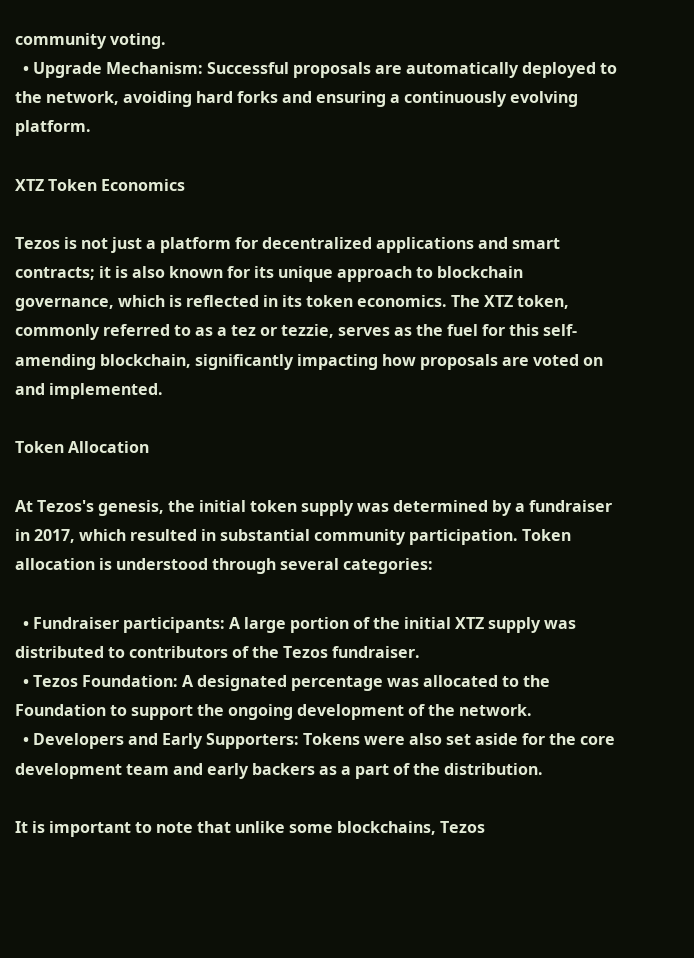community voting.
  • Upgrade Mechanism: Successful proposals are automatically deployed to the network, avoiding hard forks and ensuring a continuously evolving platform.

XTZ Token Economics

Tezos is not just a platform for decentralized applications and smart contracts; it is also known for its unique approach to blockchain governance, which is reflected in its token economics. The XTZ token, commonly referred to as a tez or tezzie, serves as the fuel for this self-amending blockchain, significantly impacting how proposals are voted on and implemented.

Token Allocation

At Tezos's genesis, the initial token supply was determined by a fundraiser in 2017, which resulted in substantial community participation. Token allocation is understood through several categories:

  • Fundraiser participants: A large portion of the initial XTZ supply was distributed to contributors of the Tezos fundraiser.
  • Tezos Foundation: A designated percentage was allocated to the Foundation to support the ongoing development of the network.
  • Developers and Early Supporters: Tokens were also set aside for the core development team and early backers as a part of the distribution.

It is important to note that unlike some blockchains, Tezos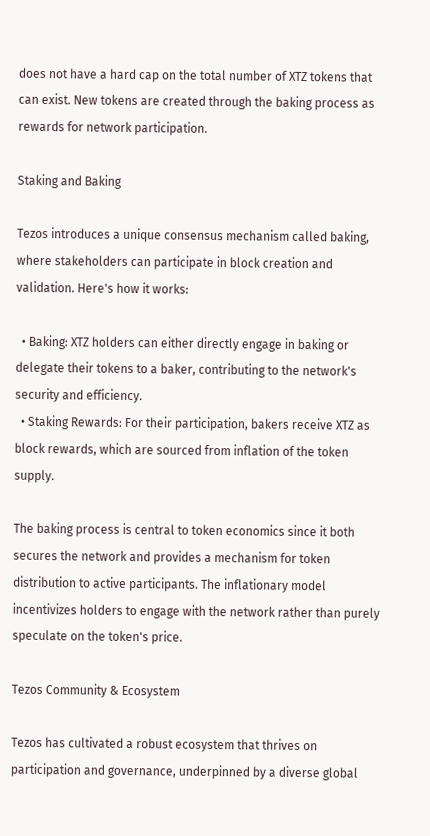does not have a hard cap on the total number of XTZ tokens that can exist. New tokens are created through the baking process as rewards for network participation.

Staking and Baking

Tezos introduces a unique consensus mechanism called baking, where stakeholders can participate in block creation and validation. Here's how it works:

  • Baking: XTZ holders can either directly engage in baking or delegate their tokens to a baker, contributing to the network's security and efficiency.
  • Staking Rewards: For their participation, bakers receive XTZ as block rewards, which are sourced from inflation of the token supply.

The baking process is central to token economics since it both secures the network and provides a mechanism for token distribution to active participants. The inflationary model incentivizes holders to engage with the network rather than purely speculate on the token's price.

Tezos Community & Ecosystem

Tezos has cultivated a robust ecosystem that thrives on participation and governance, underpinned by a diverse global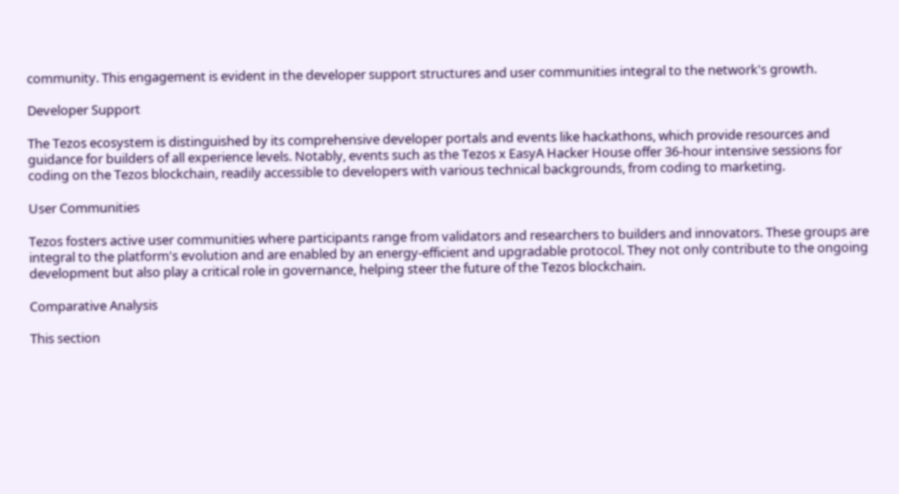community. This engagement is evident in the developer support structures and user communities integral to the network's growth.

Developer Support

The Tezos ecosystem is distinguished by its comprehensive developer portals and events like hackathons, which provide resources and guidance for builders of all experience levels. Notably, events such as the Tezos x EasyA Hacker House offer 36-hour intensive sessions for coding on the Tezos blockchain, readily accessible to developers with various technical backgrounds, from coding to marketing.

User Communities

Tezos fosters active user communities where participants range from validators and researchers to builders and innovators. These groups are integral to the platform's evolution and are enabled by an energy-efficient and upgradable protocol. They not only contribute to the ongoing development but also play a critical role in governance, helping steer the future of the Tezos blockchain.

Comparative Analysis

This section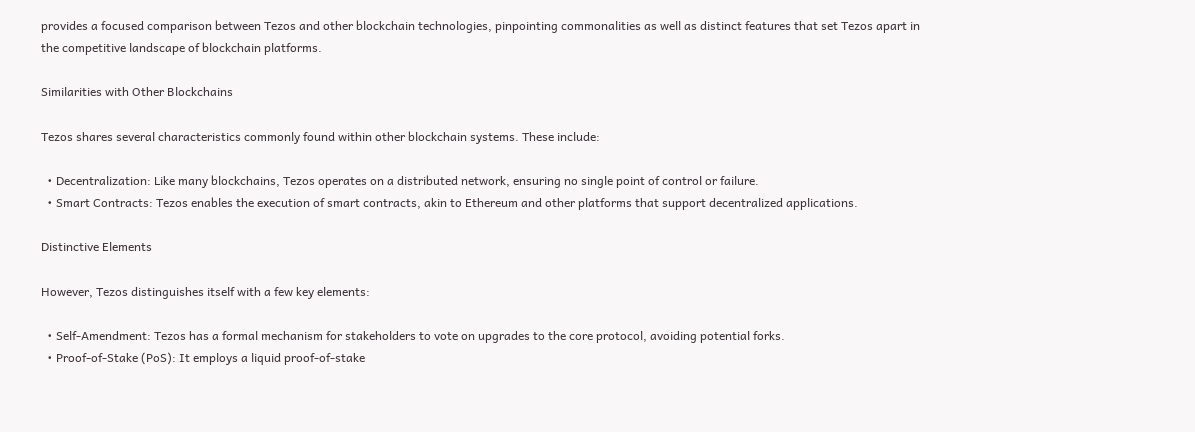provides a focused comparison between Tezos and other blockchain technologies, pinpointing commonalities as well as distinct features that set Tezos apart in the competitive landscape of blockchain platforms.

Similarities with Other Blockchains

Tezos shares several characteristics commonly found within other blockchain systems. These include:

  • Decentralization: Like many blockchains, Tezos operates on a distributed network, ensuring no single point of control or failure.
  • Smart Contracts: Tezos enables the execution of smart contracts, akin to Ethereum and other platforms that support decentralized applications.

Distinctive Elements

However, Tezos distinguishes itself with a few key elements:

  • Self-Amendment: Tezos has a formal mechanism for stakeholders to vote on upgrades to the core protocol, avoiding potential forks.
  • Proof-of-Stake (PoS): It employs a liquid proof-of-stake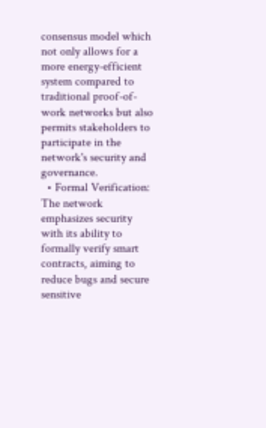consensus model which not only allows for a more energy-efficient system compared to traditional proof-of-work networks but also permits stakeholders to participate in the network's security and governance.
  • Formal Verification: The network emphasizes security with its ability to formally verify smart contracts, aiming to reduce bugs and secure sensitive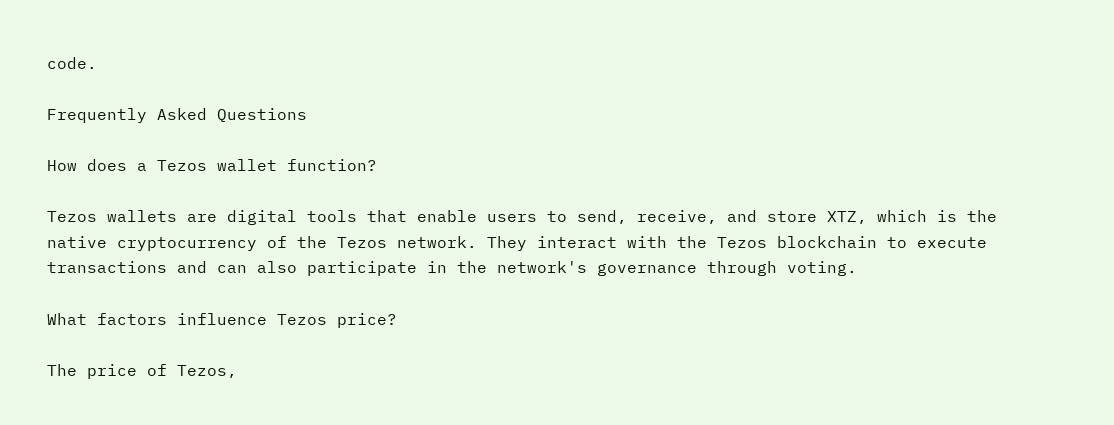code.

Frequently Asked Questions

How does a Tezos wallet function?

Tezos wallets are digital tools that enable users to send, receive, and store XTZ, which is the native cryptocurrency of the Tezos network. They interact with the Tezos blockchain to execute transactions and can also participate in the network's governance through voting.

What factors influence Tezos price?

The price of Tezos,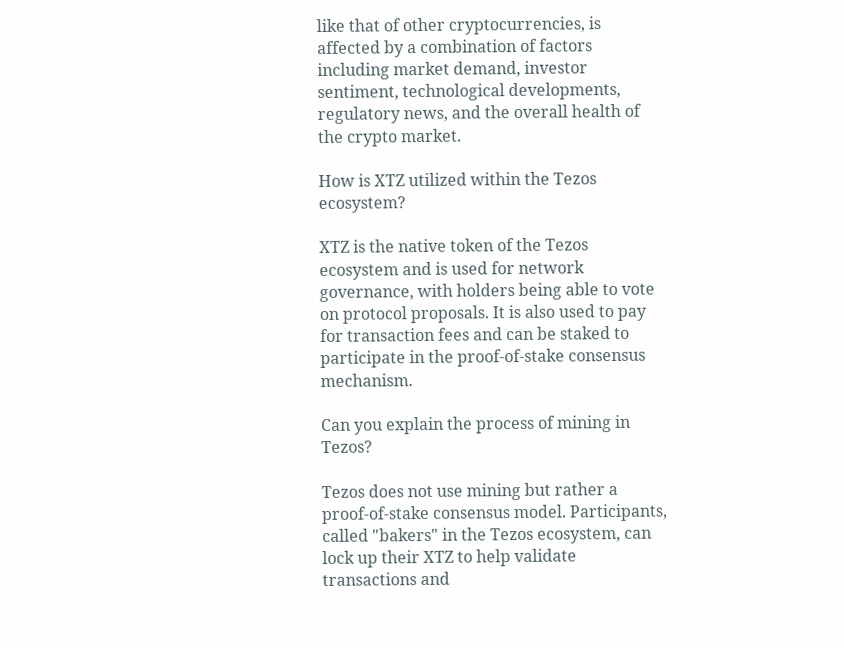like that of other cryptocurrencies, is affected by a combination of factors including market demand, investor sentiment, technological developments, regulatory news, and the overall health of the crypto market.

How is XTZ utilized within the Tezos ecosystem?

XTZ is the native token of the Tezos ecosystem and is used for network governance, with holders being able to vote on protocol proposals. It is also used to pay for transaction fees and can be staked to participate in the proof-of-stake consensus mechanism.

Can you explain the process of mining in Tezos?

Tezos does not use mining but rather a proof-of-stake consensus model. Participants, called "bakers" in the Tezos ecosystem, can lock up their XTZ to help validate transactions and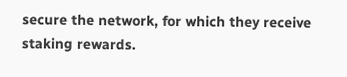secure the network, for which they receive staking rewards.